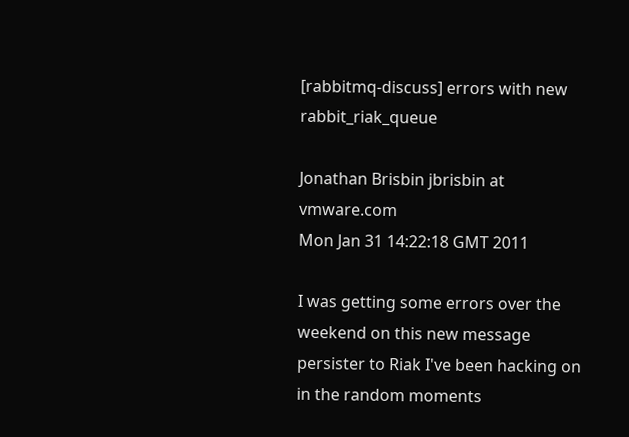[rabbitmq-discuss] errors with new rabbit_riak_queue

Jonathan Brisbin jbrisbin at vmware.com
Mon Jan 31 14:22:18 GMT 2011

I was getting some errors over the weekend on this new message persister to Riak I've been hacking on in the random moments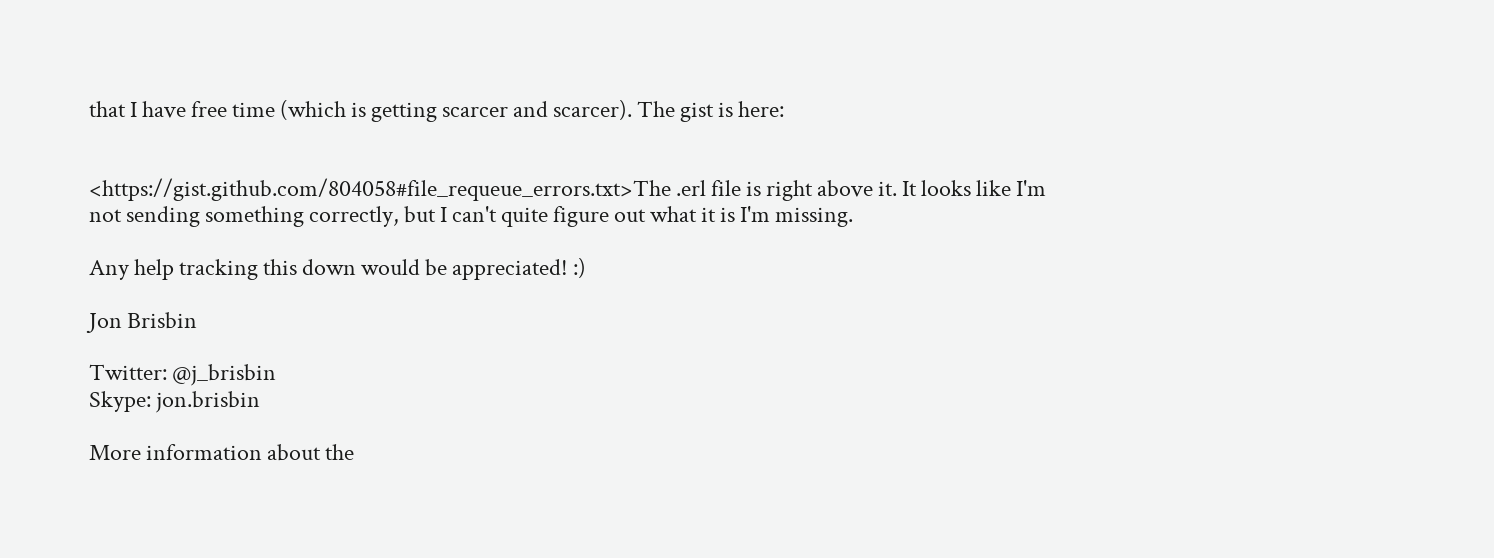that I have free time (which is getting scarcer and scarcer). The gist is here:


<https://gist.github.com/804058#file_requeue_errors.txt>The .erl file is right above it. It looks like I'm not sending something correctly, but I can't quite figure out what it is I'm missing.

Any help tracking this down would be appreciated! :)

Jon Brisbin

Twitter: @j_brisbin
Skype: jon.brisbin

More information about the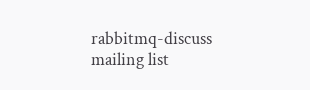rabbitmq-discuss mailing list